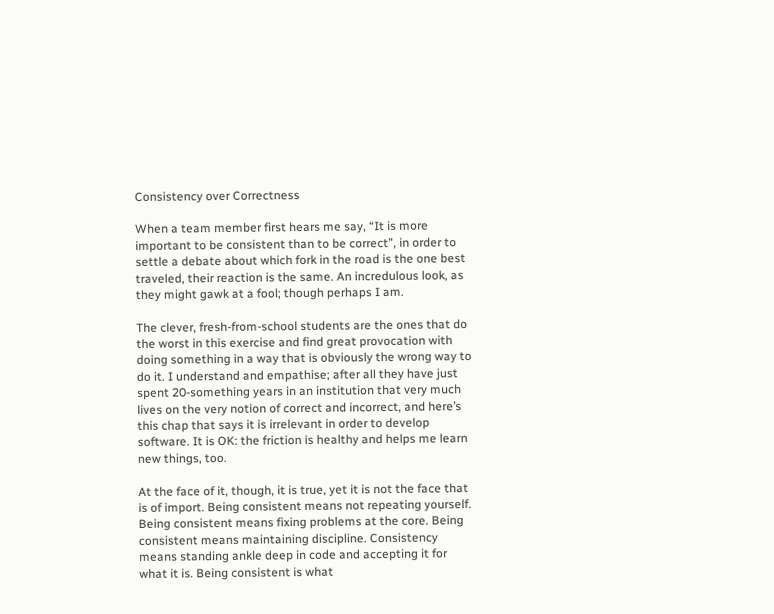Consistency over Correctness

When a team member first hears me say, “It is more important to be consistent than to be correct”, in order to settle a debate about which fork in the road is the one best traveled, their reaction is the same. An incredulous look, as they might gawk at a fool; though perhaps I am.

The clever, fresh-from-school students are the ones that do the worst in this exercise and find great provocation with doing something in a way that is obviously the wrong way to do it. I understand and empathise; after all they have just spent 20-something years in an institution that very much lives on the very notion of correct and incorrect, and here’s this chap that says it is irrelevant in order to develop software. It is OK: the friction is healthy and helps me learn new things, too.

At the face of it, though, it is true, yet it is not the face that is of import. Being consistent means not repeating yourself. Being consistent means fixing problems at the core. Being consistent means maintaining discipline. Consistency means standing ankle deep in code and accepting it for what it is. Being consistent is what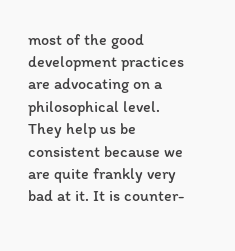most of the good development practices are advocating on a philosophical level. They help us be consistent because we are quite frankly very bad at it. It is counter-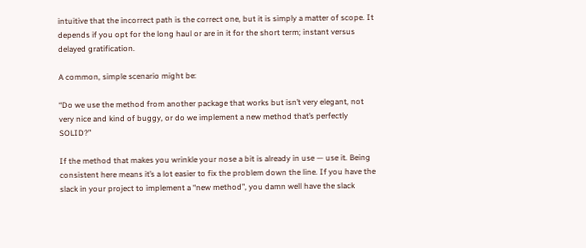intuitive that the incorrect path is the correct one, but it is simply a matter of scope. It depends if you opt for the long haul or are in it for the short term; instant versus delayed gratification.

A common, simple scenario might be:

“Do we use the method from another package that works but isn’t very elegant, not very nice and kind of buggy, or do we implement a new method that’s perfectly SOLID?”

If the method that makes you wrinkle your nose a bit is already in use — use it. Being consistent here means it’s a lot easier to fix the problem down the line. If you have the slack in your project to implement a “new method”, you damn well have the slack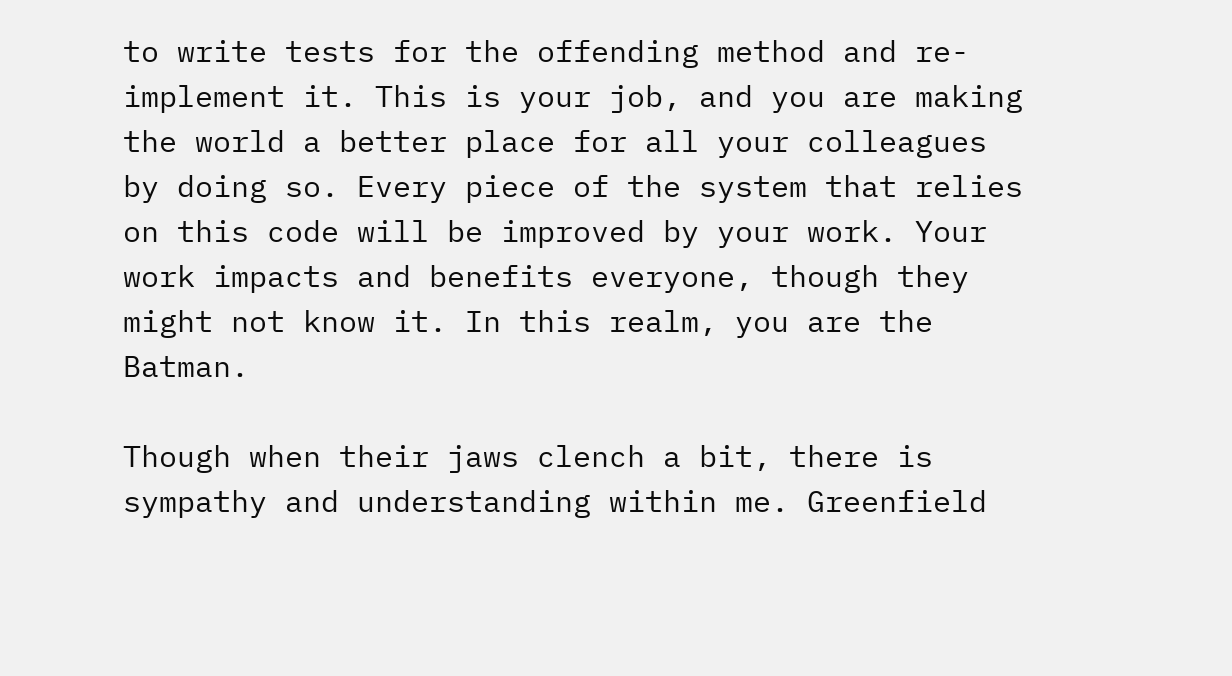to write tests for the offending method and re-implement it. This is your job, and you are making the world a better place for all your colleagues by doing so. Every piece of the system that relies on this code will be improved by your work. Your work impacts and benefits everyone, though they might not know it. In this realm, you are the Batman.

Though when their jaws clench a bit, there is sympathy and understanding within me. Greenfield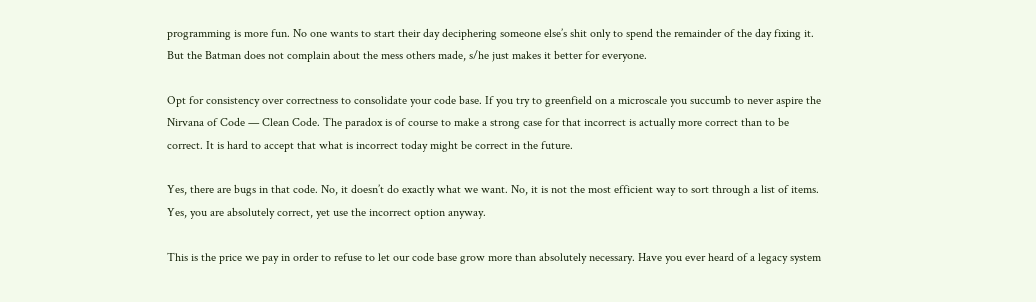programming is more fun. No one wants to start their day deciphering someone else’s shit only to spend the remainder of the day fixing it. But the Batman does not complain about the mess others made, s/he just makes it better for everyone.

Opt for consistency over correctness to consolidate your code base. If you try to greenfield on a microscale you succumb to never aspire the Nirvana of Code — Clean Code. The paradox is of course to make a strong case for that incorrect is actually more correct than to be correct. It is hard to accept that what is incorrect today might be correct in the future.

Yes, there are bugs in that code. No, it doesn’t do exactly what we want. No, it is not the most efficient way to sort through a list of items. Yes, you are absolutely correct, yet use the incorrect option anyway.

This is the price we pay in order to refuse to let our code base grow more than absolutely necessary. Have you ever heard of a legacy system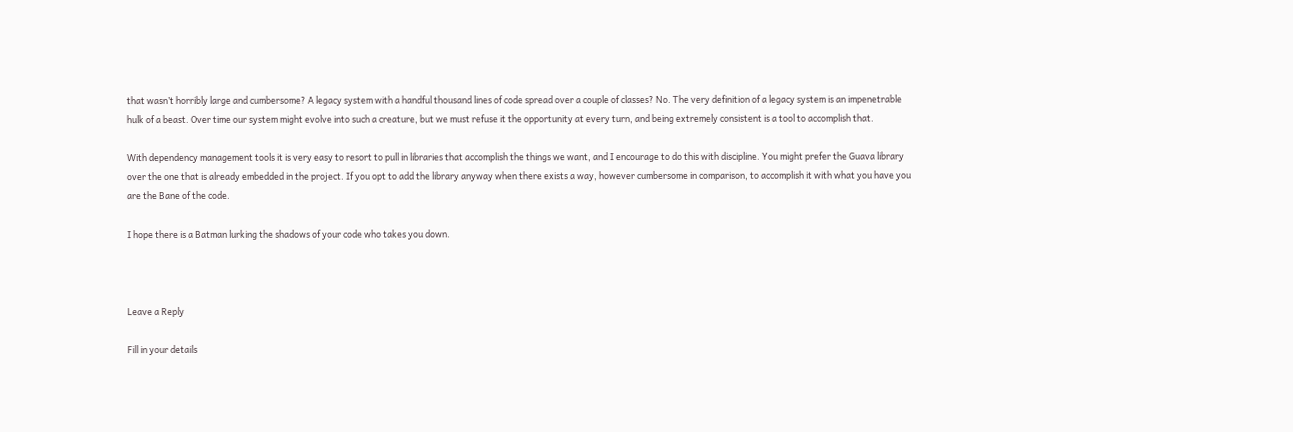that wasn’t horribly large and cumbersome? A legacy system with a handful thousand lines of code spread over a couple of classes? No. The very definition of a legacy system is an impenetrable hulk of a beast. Over time our system might evolve into such a creature, but we must refuse it the opportunity at every turn, and being extremely consistent is a tool to accomplish that.

With dependency management tools it is very easy to resort to pull in libraries that accomplish the things we want, and I encourage to do this with discipline. You might prefer the Guava library over the one that is already embedded in the project. If you opt to add the library anyway when there exists a way, however cumbersome in comparison, to accomplish it with what you have you are the Bane of the code.

I hope there is a Batman lurking the shadows of your code who takes you down.



Leave a Reply

Fill in your details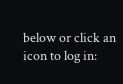below or click an icon to log in: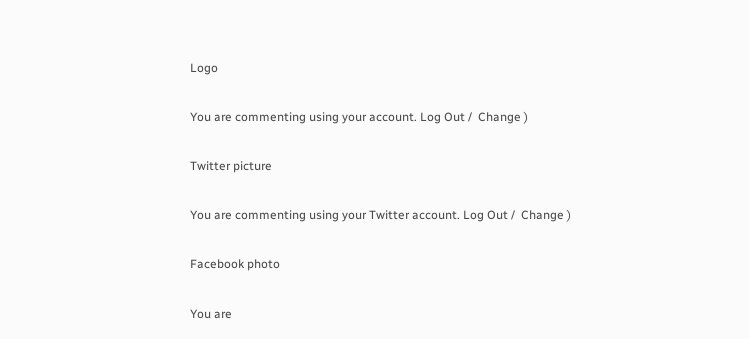Logo

You are commenting using your account. Log Out /  Change )

Twitter picture

You are commenting using your Twitter account. Log Out /  Change )

Facebook photo

You are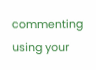commenting using your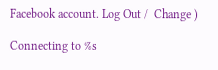Facebook account. Log Out /  Change )

Connecting to %s